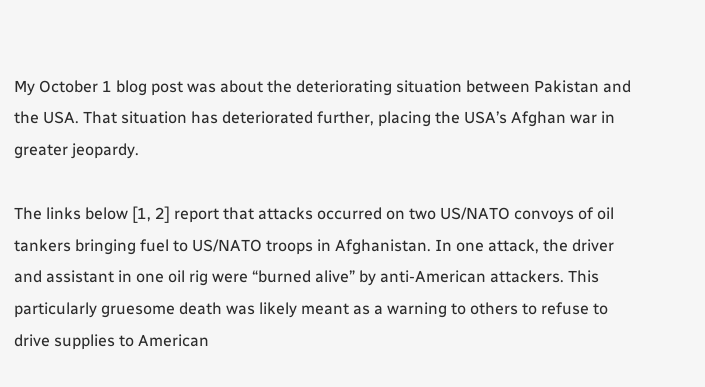My October 1 blog post was about the deteriorating situation between Pakistan and the USA. That situation has deteriorated further, placing the USA’s Afghan war in greater jeopardy.

The links below [1, 2] report that attacks occurred on two US/NATO convoys of oil tankers bringing fuel to US/NATO troops in Afghanistan. In one attack, the driver and assistant in one oil rig were “burned alive” by anti-American attackers. This particularly gruesome death was likely meant as a warning to others to refuse to drive supplies to American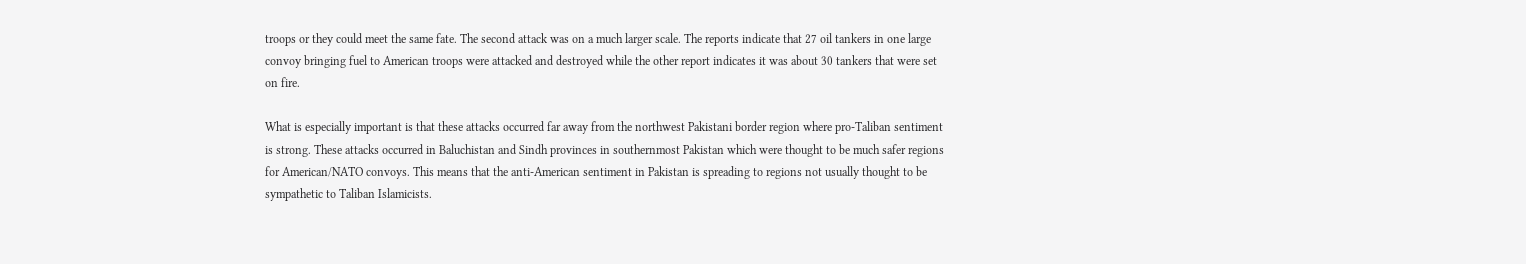troops or they could meet the same fate. The second attack was on a much larger scale. The reports indicate that 27 oil tankers in one large convoy bringing fuel to American troops were attacked and destroyed while the other report indicates it was about 30 tankers that were set on fire.

What is especially important is that these attacks occurred far away from the northwest Pakistani border region where pro-Taliban sentiment is strong. These attacks occurred in Baluchistan and Sindh provinces in southernmost Pakistan which were thought to be much safer regions for American/NATO convoys. This means that the anti-American sentiment in Pakistan is spreading to regions not usually thought to be sympathetic to Taliban Islamicists.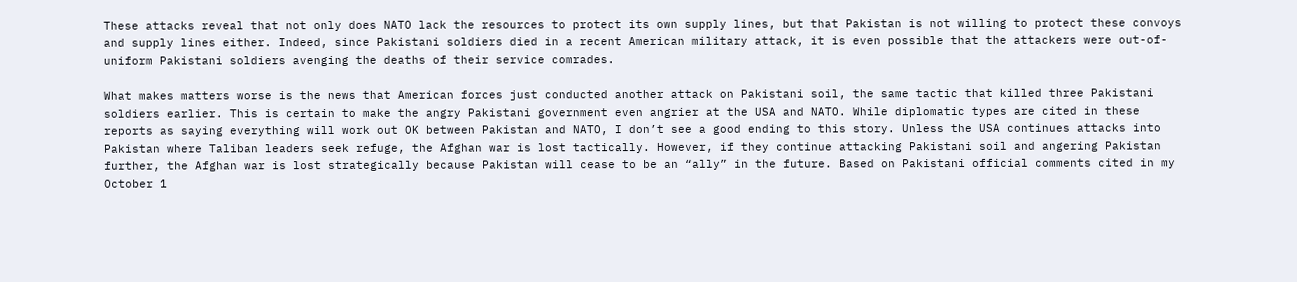These attacks reveal that not only does NATO lack the resources to protect its own supply lines, but that Pakistan is not willing to protect these convoys and supply lines either. Indeed, since Pakistani soldiers died in a recent American military attack, it is even possible that the attackers were out-of-uniform Pakistani soldiers avenging the deaths of their service comrades.

What makes matters worse is the news that American forces just conducted another attack on Pakistani soil, the same tactic that killed three Pakistani soldiers earlier. This is certain to make the angry Pakistani government even angrier at the USA and NATO. While diplomatic types are cited in these reports as saying everything will work out OK between Pakistan and NATO, I don’t see a good ending to this story. Unless the USA continues attacks into Pakistan where Taliban leaders seek refuge, the Afghan war is lost tactically. However, if they continue attacking Pakistani soil and angering Pakistan further, the Afghan war is lost strategically because Pakistan will cease to be an “ally” in the future. Based on Pakistani official comments cited in my October 1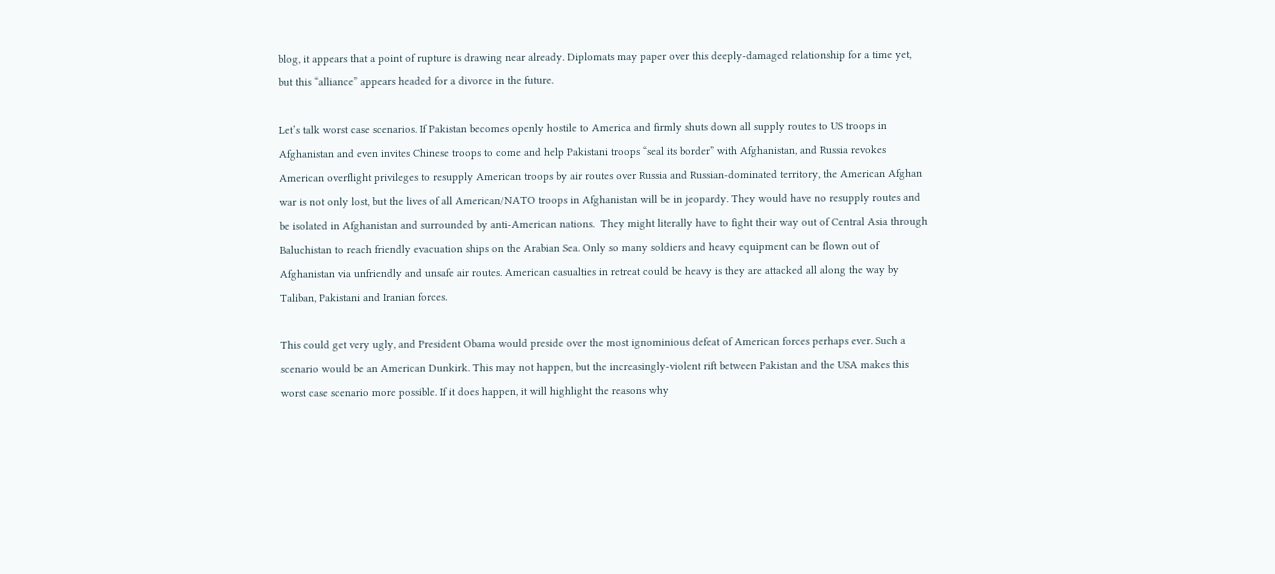blog, it appears that a point of rupture is drawing near already. Diplomats may paper over this deeply-damaged relationship for a time yet, but this “alliance” appears headed for a divorce in the future.

Let’s talk worst case scenarios. If Pakistan becomes openly hostile to America and firmly shuts down all supply routes to US troops in Afghanistan and even invites Chinese troops to come and help Pakistani troops “seal its border” with Afghanistan, and Russia revokes American overflight privileges to resupply American troops by air routes over Russia and Russian-dominated territory, the American Afghan war is not only lost, but the lives of all American/NATO troops in Afghanistan will be in jeopardy. They would have no resupply routes and be isolated in Afghanistan and surrounded by anti-American nations.  They might literally have to fight their way out of Central Asia through Baluchistan to reach friendly evacuation ships on the Arabian Sea. Only so many soldiers and heavy equipment can be flown out of Afghanistan via unfriendly and unsafe air routes. American casualties in retreat could be heavy is they are attacked all along the way by Taliban, Pakistani and Iranian forces.

This could get very ugly, and President Obama would preside over the most ignominious defeat of American forces perhaps ever. Such a scenario would be an American Dunkirk. This may not happen, but the increasingly-violent rift between Pakistan and the USA makes this worst case scenario more possible. If it does happen, it will highlight the reasons why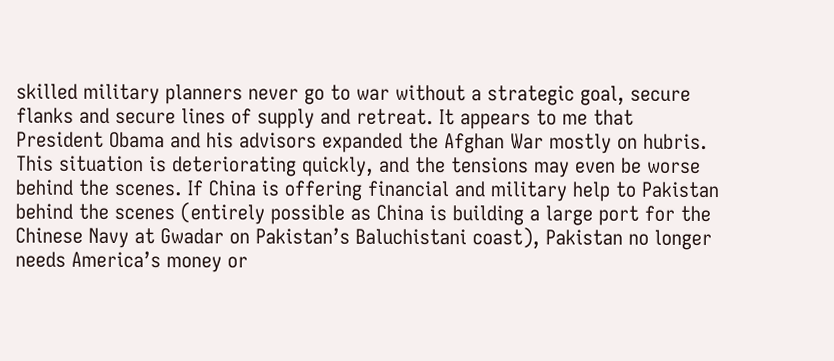skilled military planners never go to war without a strategic goal, secure flanks and secure lines of supply and retreat. It appears to me that President Obama and his advisors expanded the Afghan War mostly on hubris. This situation is deteriorating quickly, and the tensions may even be worse behind the scenes. If China is offering financial and military help to Pakistan behind the scenes (entirely possible as China is building a large port for the Chinese Navy at Gwadar on Pakistan’s Baluchistani coast), Pakistan no longer needs America’s money or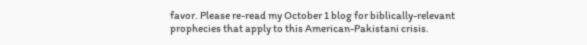favor. Please re-read my October 1 blog for biblically-relevant prophecies that apply to this American-Pakistani crisis.